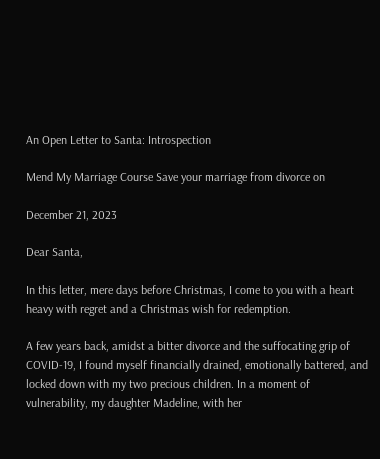An Open Letter to Santa: Introspection

Mend My Marriage Course Save your marriage from divorce on

December 21, 2023

Dear Santa,

In this letter, mere days before Christmas, I come to you with a heart heavy with regret and a Christmas wish for redemption.

A few years back, amidst a bitter divorce and the suffocating grip of COVID-19, I found myself financially drained, emotionally battered, and locked down with my two precious children. In a moment of vulnerability, my daughter Madeline, with her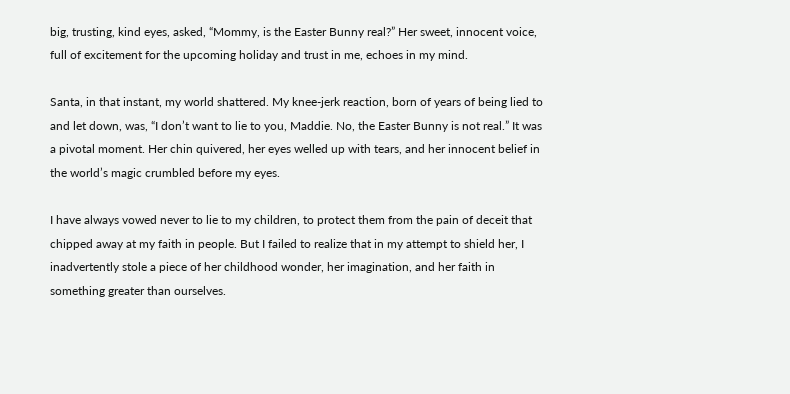big, trusting, kind eyes, asked, “Mommy, is the Easter Bunny real?” Her sweet, innocent voice, full of excitement for the upcoming holiday and trust in me, echoes in my mind.

Santa, in that instant, my world shattered. My knee-jerk reaction, born of years of being lied to and let down, was, “I don’t want to lie to you, Maddie. No, the Easter Bunny is not real.” It was a pivotal moment. Her chin quivered, her eyes welled up with tears, and her innocent belief in the world’s magic crumbled before my eyes.

I have always vowed never to lie to my children, to protect them from the pain of deceit that chipped away at my faith in people. But I failed to realize that in my attempt to shield her, I inadvertently stole a piece of her childhood wonder, her imagination, and her faith in something greater than ourselves.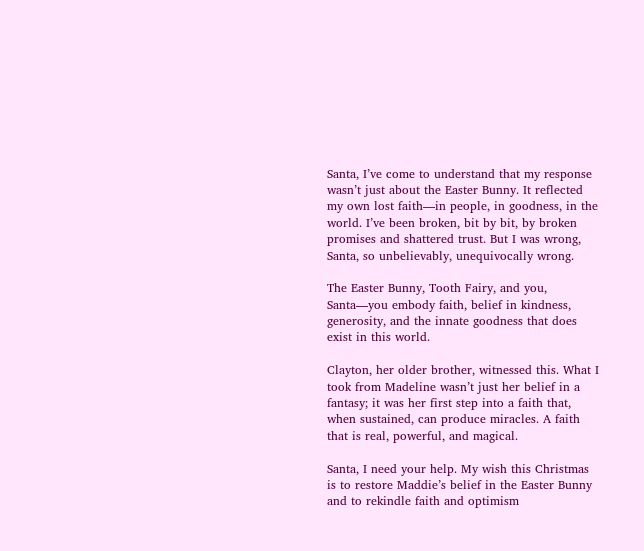Santa, I’ve come to understand that my response wasn’t just about the Easter Bunny. It reflected my own lost faith—in people, in goodness, in the world. I’ve been broken, bit by bit, by broken promises and shattered trust. But I was wrong, Santa, so unbelievably, unequivocally wrong.

The Easter Bunny, Tooth Fairy, and you, Santa—you embody faith, belief in kindness, generosity, and the innate goodness that does exist in this world.

Clayton, her older brother, witnessed this. What I took from Madeline wasn’t just her belief in a fantasy; it was her first step into a faith that, when sustained, can produce miracles. A faith that is real, powerful, and magical.

Santa, I need your help. My wish this Christmas is to restore Maddie’s belief in the Easter Bunny and to rekindle faith and optimism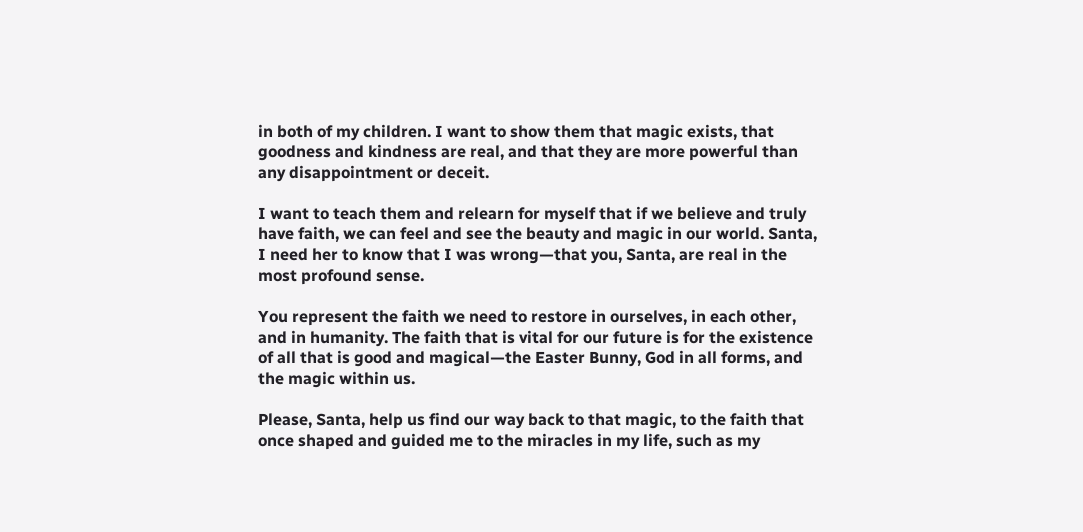in both of my children. I want to show them that magic exists, that goodness and kindness are real, and that they are more powerful than any disappointment or deceit.

I want to teach them and relearn for myself that if we believe and truly have faith, we can feel and see the beauty and magic in our world. Santa, I need her to know that I was wrong—that you, Santa, are real in the most profound sense.

You represent the faith we need to restore in ourselves, in each other, and in humanity. The faith that is vital for our future is for the existence of all that is good and magical—the Easter Bunny, God in all forms, and the magic within us.

Please, Santa, help us find our way back to that magic, to the faith that once shaped and guided me to the miracles in my life, such as my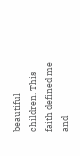beautiful children. This faith defined me and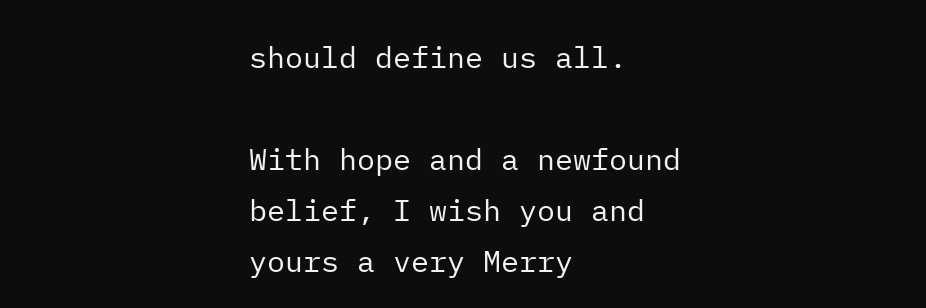should define us all.

With hope and a newfound belief, I wish you and yours a very Merry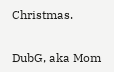Christmas.


DubG, aka Mom